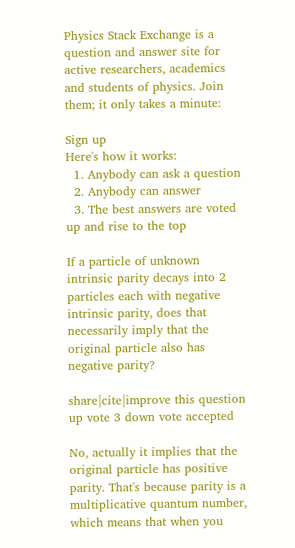Physics Stack Exchange is a question and answer site for active researchers, academics and students of physics. Join them; it only takes a minute:

Sign up
Here's how it works:
  1. Anybody can ask a question
  2. Anybody can answer
  3. The best answers are voted up and rise to the top

If a particle of unknown intrinsic parity decays into 2 particles each with negative intrinsic parity, does that necessarily imply that the original particle also has negative parity?

share|cite|improve this question
up vote 3 down vote accepted

No, actually it implies that the original particle has positive parity. That's because parity is a multiplicative quantum number, which means that when you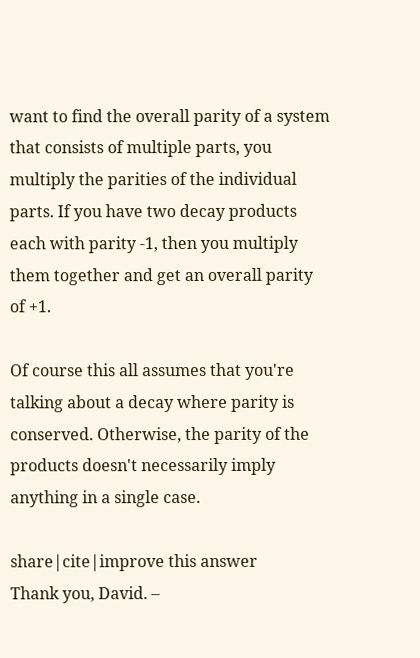want to find the overall parity of a system that consists of multiple parts, you multiply the parities of the individual parts. If you have two decay products each with parity -1, then you multiply them together and get an overall parity of +1.

Of course this all assumes that you're talking about a decay where parity is conserved. Otherwise, the parity of the products doesn't necessarily imply anything in a single case.

share|cite|improve this answer
Thank you, David. –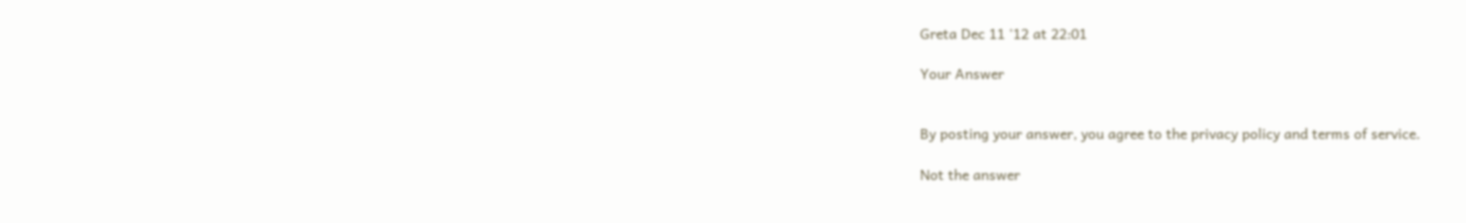Greta Dec 11 '12 at 22:01

Your Answer


By posting your answer, you agree to the privacy policy and terms of service.

Not the answer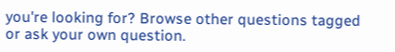you're looking for? Browse other questions tagged or ask your own question.